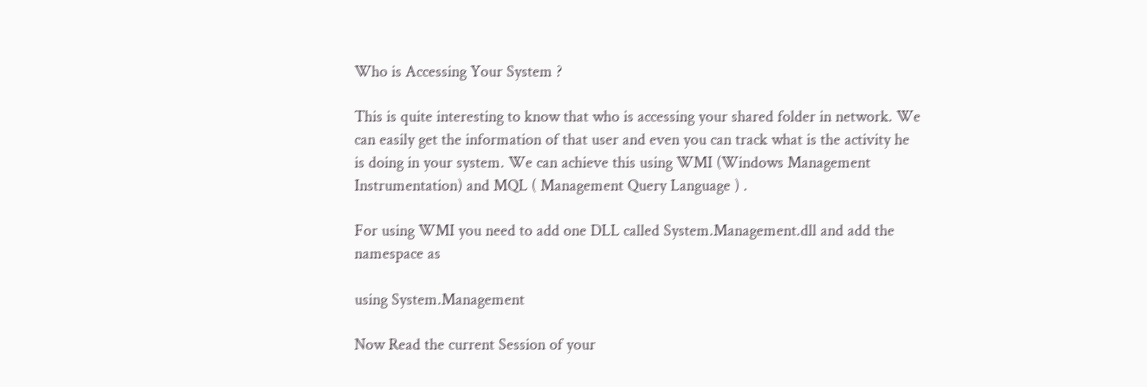Who is Accessing Your System ?

This is quite interesting to know that who is accessing your shared folder in network. We can easily get the information of that user and even you can track what is the activity he is doing in your system. We can achieve this using WMI (Windows Management Instrumentation) and MQL ( Management Query Language ) .

For using WMI you need to add one DLL called System.Management.dll and add the namespace as

using System.Management

Now Read the current Session of your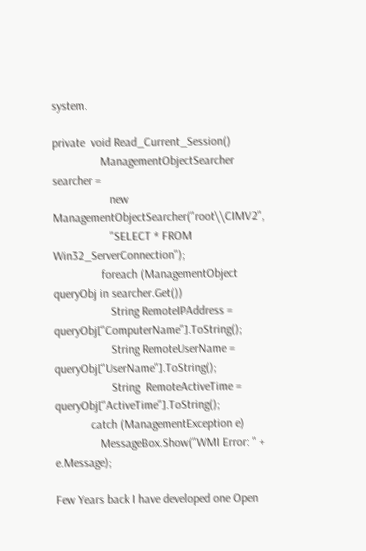system.

private  void Read_Current_Session()
                ManagementObjectSearcher searcher =
                   new ManagementObjectSearcher("root\\CIMV2",
                   "SELECT * FROM Win32_ServerConnection");
                foreach (ManagementObject queryObj in searcher.Get())
                   String RemoteIPAddress = queryObj["ComputerName"].ToString();
                   String RemoteUserName = queryObj["UserName"].ToString();
                   String  RemoteActiveTime = queryObj["ActiveTime"].ToString();
            catch (ManagementException e)
               MessageBox.Show("WMI Error: " + e.Message);

Few Years back I have developed one Open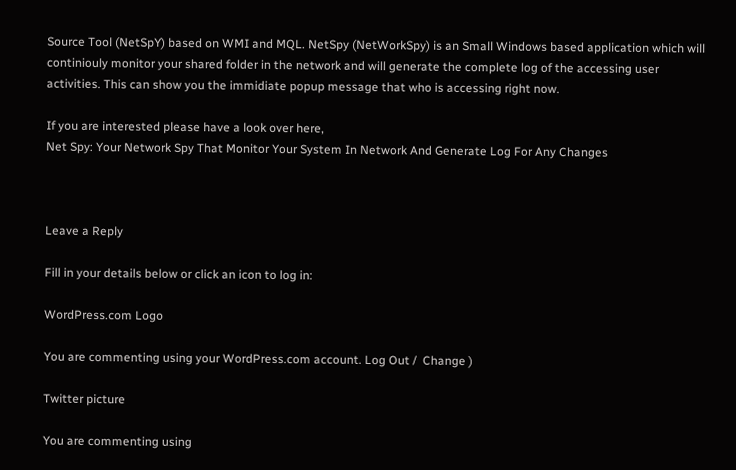Source Tool (NetSpY) based on WMI and MQL. NetSpy (NetWorkSpy) is an Small Windows based application which will continiouly monitor your shared folder in the network and will generate the complete log of the accessing user activities. This can show you the immidiate popup message that who is accessing right now.

If you are interested please have a look over here,
Net Spy: Your Network Spy That Monitor Your System In Network And Generate Log For Any Changes



Leave a Reply

Fill in your details below or click an icon to log in:

WordPress.com Logo

You are commenting using your WordPress.com account. Log Out /  Change )

Twitter picture

You are commenting using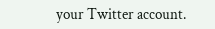your Twitter account.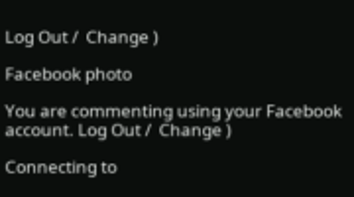Log Out /  Change )

Facebook photo

You are commenting using your Facebook account. Log Out /  Change )

Connecting to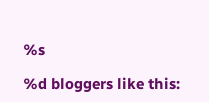%s

%d bloggers like this: